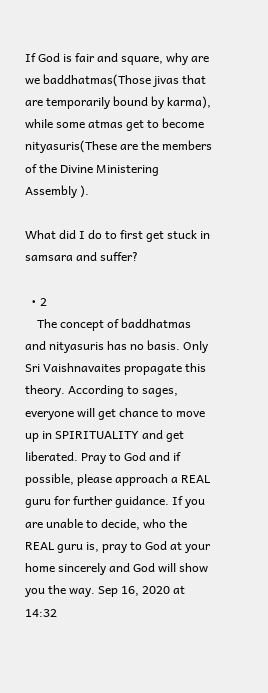If God is fair and square, why are we baddhatmas(Those jivas that are temporarily bound by karma), while some atmas get to become nityasuris(These are the members of the Divine Ministering Assembly ).

What did I do to first get stuck in samsara and suffer?

  • 2
    The concept of baddhatmas and nityasuris has no basis. Only Sri Vaishnavaites propagate this theory. According to sages, everyone will get chance to move up in SPIRITUALITY and get liberated. Pray to God and if possible, please approach a REAL guru for further guidance. If you are unable to decide, who the REAL guru is, pray to God at your home sincerely and God will show you the way. Sep 16, 2020 at 14:32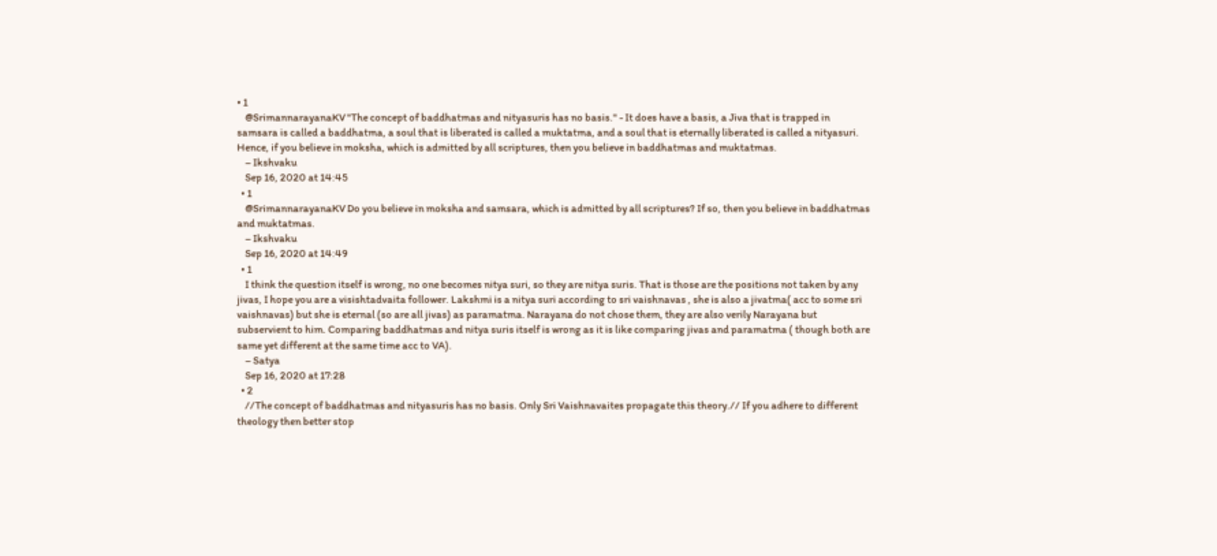• 1
    @SrimannarayanaKV "The concept of baddhatmas and nityasuris has no basis." - It does have a basis, a Jiva that is trapped in samsara is called a baddhatma, a soul that is liberated is called a muktatma, and a soul that is eternally liberated is called a nityasuri. Hence, if you believe in moksha, which is admitted by all scriptures, then you believe in baddhatmas and muktatmas.
    – Ikshvaku
    Sep 16, 2020 at 14:45
  • 1
    @SrimannarayanaKV Do you believe in moksha and samsara, which is admitted by all scriptures? If so, then you believe in baddhatmas and muktatmas.
    – Ikshvaku
    Sep 16, 2020 at 14:49
  • 1
    I think the question itself is wrong, no one becomes nitya suri, so they are nitya suris. That is those are the positions not taken by any jivas, I hope you are a visishtadvaita follower. Lakshmi is a nitya suri according to sri vaishnavas , she is also a jivatma( acc to some sri vaishnavas) but she is eternal (so are all jivas) as paramatma. Narayana do not chose them, they are also verily Narayana but subservient to him. Comparing baddhatmas and nitya suris itself is wrong as it is like comparing jivas and paramatma ( though both are same yet different at the same time acc to VA).
    – Satya
    Sep 16, 2020 at 17:28
  • 2
    //The concept of baddhatmas and nityasuris has no basis. Only Sri Vaishnavaites propagate this theory.// If you adhere to different theology then better stop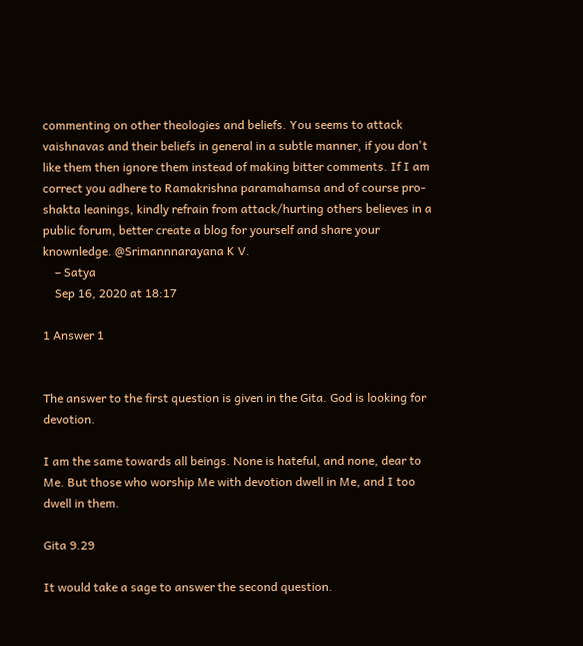commenting on other theologies and beliefs. You seems to attack vaishnavas and their beliefs in general in a subtle manner, if you don't like them then ignore them instead of making bitter comments. If I am correct you adhere to Ramakrishna paramahamsa and of course pro-shakta leanings, kindly refrain from attack/hurting others believes in a public forum, better create a blog for yourself and share your knownledge. @Srimannnarayana K V.
    – Satya
    Sep 16, 2020 at 18:17

1 Answer 1


The answer to the first question is given in the Gita. God is looking for devotion.

I am the same towards all beings. None is hateful, and none, dear to Me. But those who worship Me with devotion dwell in Me, and I too dwell in them.

Gita 9.29

It would take a sage to answer the second question.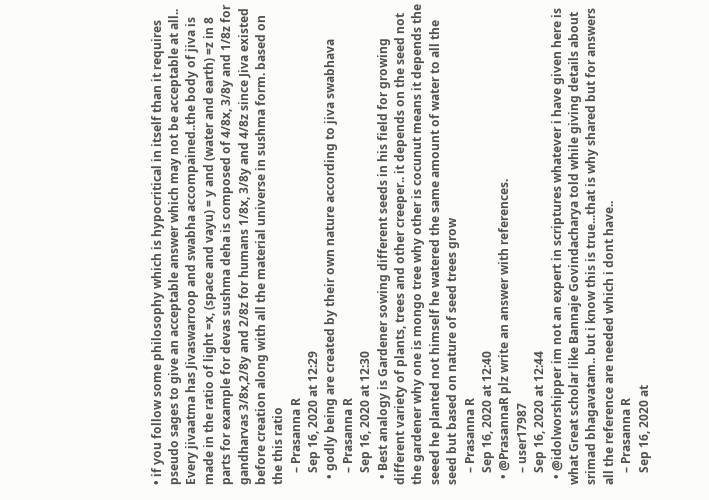• if you follow some philosophy which is hypocritical in itself than it requires pseudo sages to give an acceptable answer which may not be acceptable at all.. Every jivaatma has Jivaswarroop and swabha accompained..the body of jiva is made in the ratio of light =x, (space and vayu) = y and (water and earth) =z in 8 parts for example for devas sushma deha is composed of 4/8x, 3/8y and 1/8z for gandharvas 3/8x,2/8y and 2/8z for humans 1/8x, 3/8y and 4/8z since Jiva existed before creation along with all the material universe in sushma form. based on the this ratio
    – Prasanna R
    Sep 16, 2020 at 12:29
  • godly being are created by their own nature according to jiva swabhava
    – Prasanna R
    Sep 16, 2020 at 12:30
  • Best analogy is Gardener sowing different seeds in his field for growing different variety of plants, trees and other creeper.. it depends on the seed not the gardener why one is mongo tree why other is cocunut means it depends the seeed he planted not himself he watered the same amount of water to all the seed but based on nature of seed trees grow
    – Prasanna R
    Sep 16, 2020 at 12:40
  • @PrasannaR plz write an answer with references.
    – user17987
    Sep 16, 2020 at 12:44
  • @idolworshipper im not an expert in scriptures whatever i have given here is what Great scholar like Bannaje Govindacharya told while giving details about srimad bhagavatam.. but i know this is true...that is why shared but for answers all the reference are needed which i dont have..
    – Prasanna R
    Sep 16, 2020 at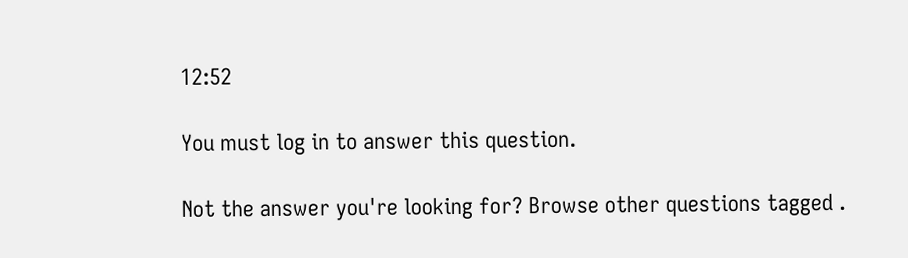12:52

You must log in to answer this question.

Not the answer you're looking for? Browse other questions tagged .